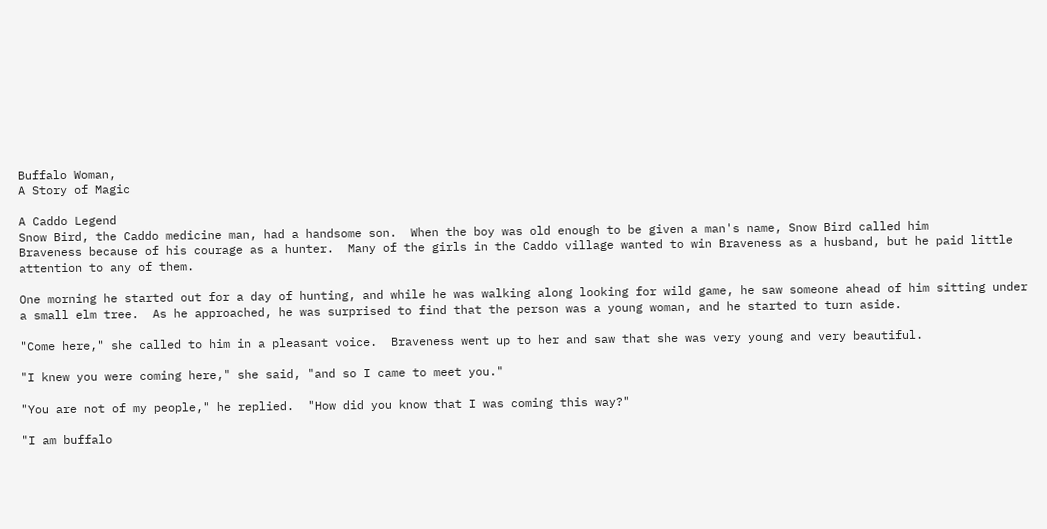Buffalo Woman,
A Story of Magic

A Caddo Legend
Snow Bird, the Caddo medicine man, had a handsome son.  When the boy was old enough to be given a man's name, Snow Bird called him
Braveness because of his courage as a hunter.  Many of the girls in the Caddo village wanted to win Braveness as a husband, but he paid little
attention to any of them.

One morning he started out for a day of hunting, and while he was walking along looking for wild game, he saw someone ahead of him sitting under
a small elm tree.  As he approached, he was surprised to find that the person was a young woman, and he started to turn aside.

"Come here," she called to him in a pleasant voice.  Braveness went up to her and saw that she was very young and very beautiful.

"I knew you were coming here," she said, "and so I came to meet you."

"You are not of my people," he replied.  "How did you know that I was coming this way?"

"I am buffalo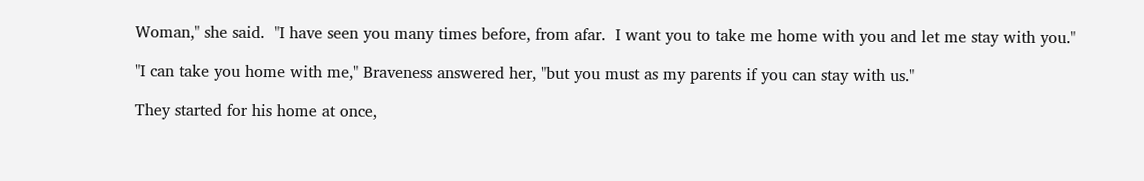Woman," she said.  "I have seen you many times before, from afar.  I want you to take me home with you and let me stay with you."

"I can take you home with me," Braveness answered her, "but you must as my parents if you can stay with us."

They started for his home at once,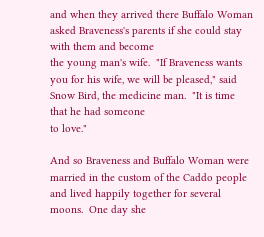and when they arrived there Buffalo Woman asked Braveness's parents if she could stay with them and become
the young man's wife.  "If Braveness wants you for his wife, we will be pleased," said Snow Bird, the medicine man.  "It is time that he had someone
to love."

And so Braveness and Buffalo Woman were married in the custom of the Caddo people and lived happily together for several moons.  One day she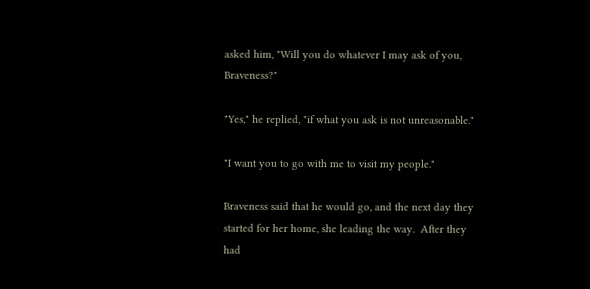asked him, "Will you do whatever I may ask of you, Braveness?"

"Yes," he replied, "if what you ask is not unreasonable."

"I want you to go with me to visit my people."

Braveness said that he would go, and the next day they started for her home, she leading the way.  After they had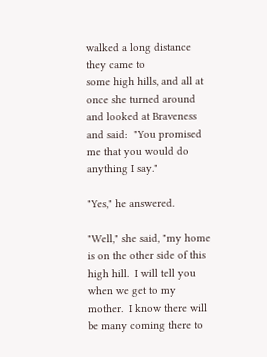walked a long distance they came to
some high hills, and all at once she turned around and looked at Braveness and said:  "You promised me that you would do anything I say."

"Yes," he answered.

"Well," she said, "my home is on the other side of this high hill.  I will tell you when we get to my mother.  I know there will be many coming there to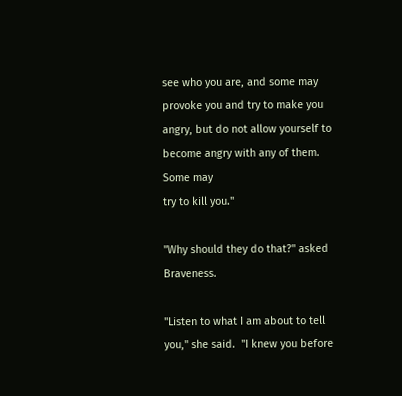see who you are, and some may provoke you and try to make you angry, but do not allow yourself to become angry with any of them.  Some may
try to kill you."

"Why should they do that?" asked Braveness.

"Listen to what I am about to tell you," she said.  "I knew you before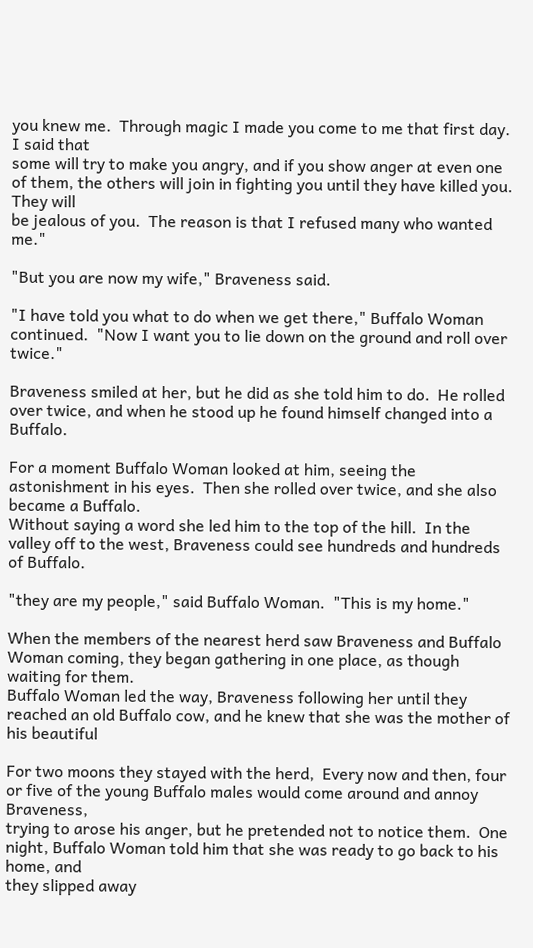you knew me.  Through magic I made you come to me that first day.  I said that
some will try to make you angry, and if you show anger at even one of them, the others will join in fighting you until they have killed you.  They will
be jealous of you.  The reason is that I refused many who wanted me."

"But you are now my wife," Braveness said.

"I have told you what to do when we get there," Buffalo Woman continued.  "Now I want you to lie down on the ground and roll over twice."

Braveness smiled at her, but he did as she told him to do.  He rolled over twice, and when he stood up he found himself changed into a Buffalo.

For a moment Buffalo Woman looked at him, seeing the astonishment in his eyes.  Then she rolled over twice, and she also became a Buffalo.
Without saying a word she led him to the top of the hill.  In the valley off to the west, Braveness could see hundreds and hundreds of Buffalo.

"they are my people," said Buffalo Woman.  "This is my home."

When the members of the nearest herd saw Braveness and Buffalo Woman coming, they began gathering in one place, as though waiting for them.
Buffalo Woman led the way, Braveness following her until they reached an old Buffalo cow, and he knew that she was the mother of his beautiful

For two moons they stayed with the herd,  Every now and then, four or five of the young Buffalo males would come around and annoy Braveness,
trying to arose his anger, but he pretended not to notice them.  One night, Buffalo Woman told him that she was ready to go back to his home, and
they slipped away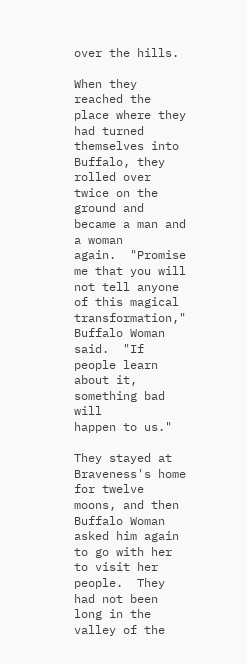over the hills.

When they reached the place where they had turned themselves into Buffalo, they rolled over twice on the ground and became a man and a woman
again.  "Promise me that you will not tell anyone of this magical transformation," Buffalo Woman said.  "If people learn about it, something bad will
happen to us."

They stayed at Braveness's home for twelve moons, and then Buffalo Woman asked him again to go with her to visit her people.  They had not been
long in the valley of the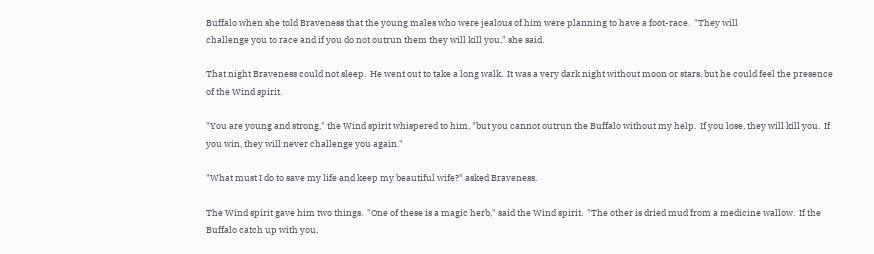Buffalo when she told Braveness that the young males who were jealous of him were planning to have a foot-race.  "They will
challenge you to race and if you do not outrun them they will kill you," she said.

That night Braveness could not sleep.  He went out to take a long walk.  It was a very dark night without moon or stars, but he could feel the presence
of the Wind spirit.

"You are young and strong," the Wind spirit whispered to him, "but you cannot outrun the Buffalo without my help.  If you lose, they will kill you.  If
you win, they will never challenge you again."

"What must I do to save my life and keep my beautiful wife?" asked Braveness.

The Wind spirit gave him two things.  "One of these is a magic herb," said the Wind spirit.  "The other is dried mud from a medicine wallow.  If the
Buffalo catch up with you,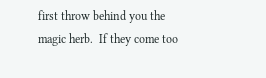first throw behind you the magic herb.  If they come too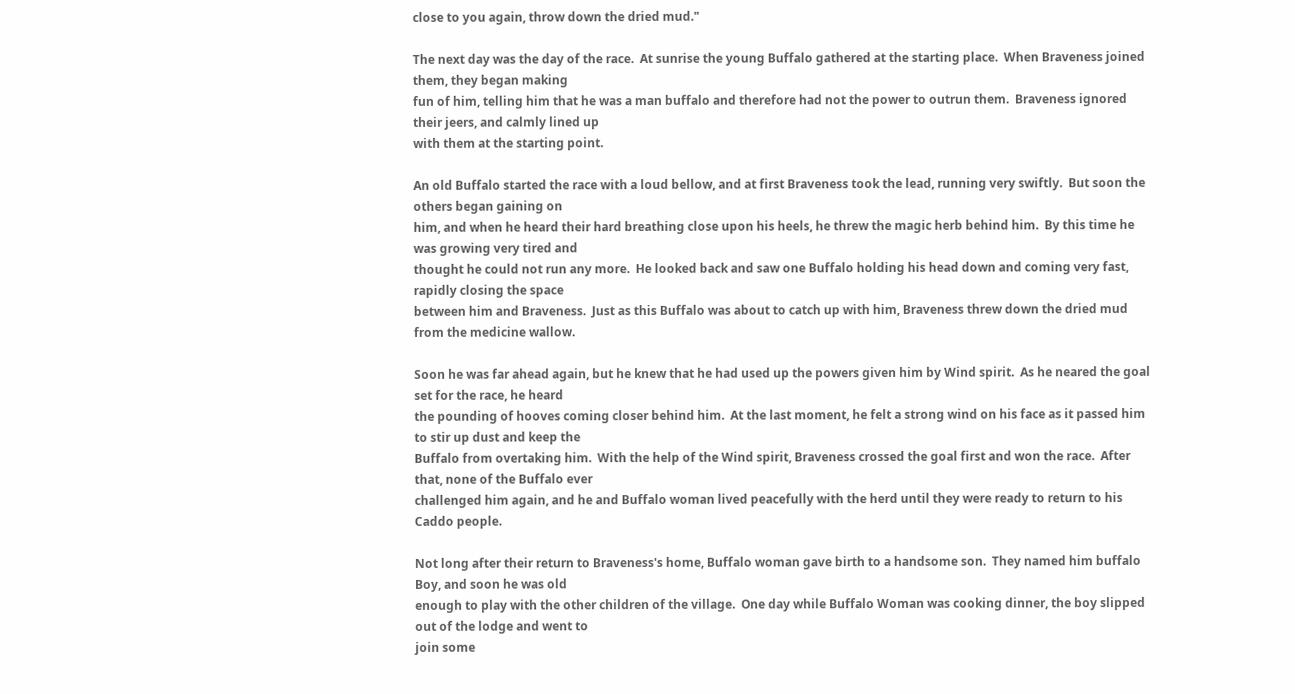close to you again, throw down the dried mud."

The next day was the day of the race.  At sunrise the young Buffalo gathered at the starting place.  When Braveness joined them, they began making
fun of him, telling him that he was a man buffalo and therefore had not the power to outrun them.  Braveness ignored their jeers, and calmly lined up
with them at the starting point.

An old Buffalo started the race with a loud bellow, and at first Braveness took the lead, running very swiftly.  But soon the others began gaining on
him, and when he heard their hard breathing close upon his heels, he threw the magic herb behind him.  By this time he was growing very tired and
thought he could not run any more.  He looked back and saw one Buffalo holding his head down and coming very fast, rapidly closing the space
between him and Braveness.  Just as this Buffalo was about to catch up with him, Braveness threw down the dried mud from the medicine wallow.

Soon he was far ahead again, but he knew that he had used up the powers given him by Wind spirit.  As he neared the goal set for the race, he heard
the pounding of hooves coming closer behind him.  At the last moment, he felt a strong wind on his face as it passed him to stir up dust and keep the
Buffalo from overtaking him.  With the help of the Wind spirit, Braveness crossed the goal first and won the race.  After that, none of the Buffalo ever
challenged him again, and he and Buffalo woman lived peacefully with the herd until they were ready to return to his Caddo people.

Not long after their return to Braveness's home, Buffalo woman gave birth to a handsome son.  They named him buffalo Boy, and soon he was old
enough to play with the other children of the village.  One day while Buffalo Woman was cooking dinner, the boy slipped out of the lodge and went to
join some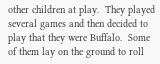other children at play.  They played several games and then decided to play that they were Buffalo.  Some of them lay on the ground to roll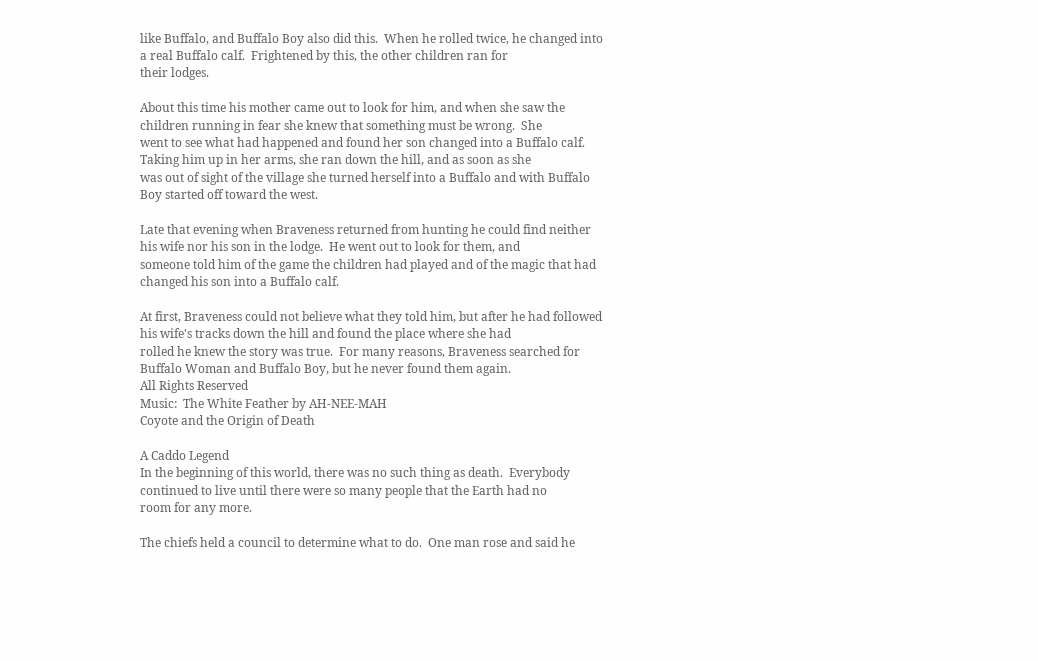like Buffalo, and Buffalo Boy also did this.  When he rolled twice, he changed into a real Buffalo calf.  Frightened by this, the other children ran for
their lodges.

About this time his mother came out to look for him, and when she saw the children running in fear she knew that something must be wrong.  She
went to see what had happened and found her son changed into a Buffalo calf.  Taking him up in her arms, she ran down the hill, and as soon as she
was out of sight of the village she turned herself into a Buffalo and with Buffalo Boy started off toward the west.

Late that evening when Braveness returned from hunting he could find neither his wife nor his son in the lodge.  He went out to look for them, and
someone told him of the game the children had played and of the magic that had changed his son into a Buffalo calf.

At first, Braveness could not believe what they told him, but after he had followed his wife's tracks down the hill and found the place where she had
rolled he knew the story was true.  For many reasons, Braveness searched for Buffalo Woman and Buffalo Boy, but he never found them again.
All Rights Reserved
Music:  The White Feather by AH-NEE-MAH
Coyote and the Origin of Death

A Caddo Legend
In the beginning of this world, there was no such thing as death.  Everybody continued to live until there were so many people that the Earth had no
room for any more.

The chiefs held a council to determine what to do.  One man rose and said he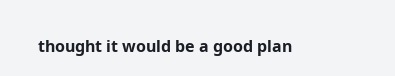thought it would be a good plan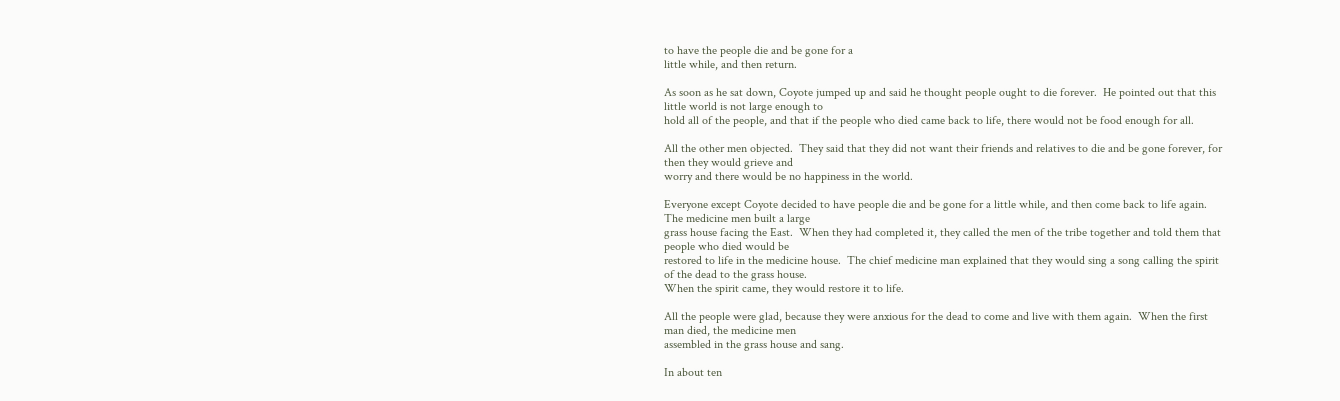to have the people die and be gone for a
little while, and then return.

As soon as he sat down, Coyote jumped up and said he thought people ought to die forever.  He pointed out that this little world is not large enough to
hold all of the people, and that if the people who died came back to life, there would not be food enough for all.

All the other men objected.  They said that they did not want their friends and relatives to die and be gone forever, for then they would grieve and
worry and there would be no happiness in the world.

Everyone except Coyote decided to have people die and be gone for a little while, and then come back to life again.  The medicine men built a large
grass house facing the East.  When they had completed it, they called the men of the tribe together and told them that people who died would be
restored to life in the medicine house.  The chief medicine man explained that they would sing a song calling the spirit of the dead to the grass house.
When the spirit came, they would restore it to life.

All the people were glad, because they were anxious for the dead to come and live with them again.  When the first man died, the medicine men
assembled in the grass house and sang.

In about ten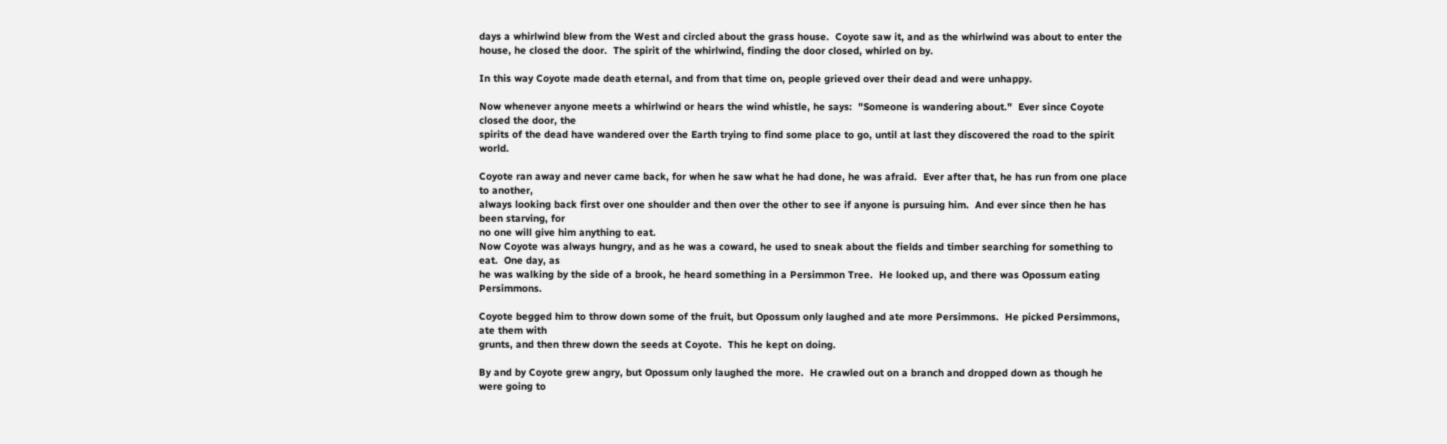days a whirlwind blew from the West and circled about the grass house.  Coyote saw it, and as the whirlwind was about to enter the
house, he closed the door.  The spirit of the whirlwind, finding the door closed, whirled on by.

In this way Coyote made death eternal, and from that time on, people grieved over their dead and were unhappy.

Now whenever anyone meets a whirlwind or hears the wind whistle, he says:  "Someone is wandering about."  Ever since Coyote closed the door, the
spirits of the dead have wandered over the Earth trying to find some place to go, until at last they discovered the road to the spirit world.

Coyote ran away and never came back, for when he saw what he had done, he was afraid.  Ever after that, he has run from one place to another,
always looking back first over one shoulder and then over the other to see if anyone is pursuing him.  And ever since then he has been starving, for
no one will give him anything to eat.
Now Coyote was always hungry, and as he was a coward, he used to sneak about the fields and timber searching for something to eat.  One day, as
he was walking by the side of a brook, he heard something in a Persimmon Tree.  He looked up, and there was Opossum eating Persimmons.

Coyote begged him to throw down some of the fruit, but Opossum only laughed and ate more Persimmons.  He picked Persimmons, ate them with
grunts, and then threw down the seeds at Coyote.  This he kept on doing.

By and by Coyote grew angry, but Opossum only laughed the more.  He crawled out on a branch and dropped down as though he were going to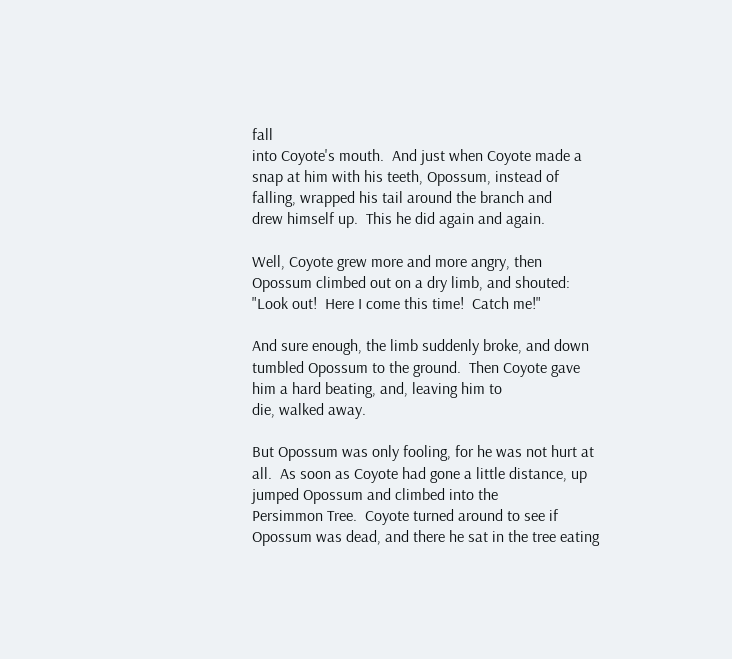fall
into Coyote's mouth.  And just when Coyote made a snap at him with his teeth, Opossum, instead of falling, wrapped his tail around the branch and
drew himself up.  This he did again and again.

Well, Coyote grew more and more angry, then Opossum climbed out on a dry limb, and shouted:  "Look out!  Here I come this time!  Catch me!"

And sure enough, the limb suddenly broke, and down tumbled Opossum to the ground.  Then Coyote gave him a hard beating, and, leaving him to
die, walked away.

But Opossum was only fooling, for he was not hurt at all.  As soon as Coyote had gone a little distance, up jumped Opossum and climbed into the
Persimmon Tree.  Coyote turned around to see if Opossum was dead, and there he sat in the tree eating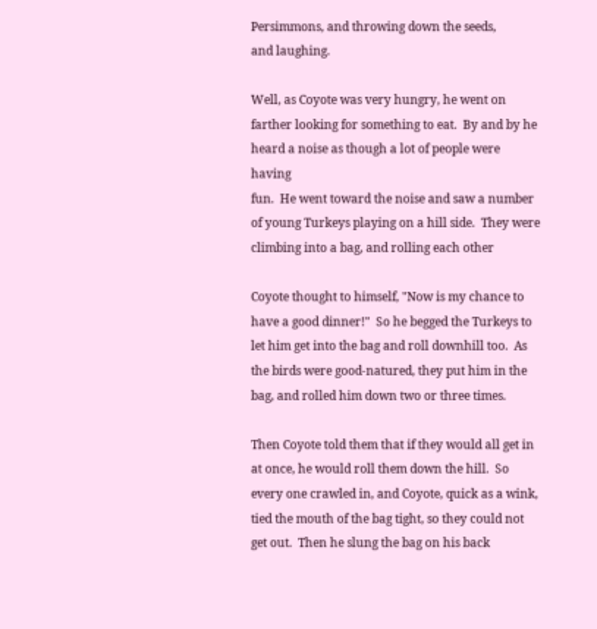Persimmons, and throwing down the seeds,
and laughing.

Well, as Coyote was very hungry, he went on farther looking for something to eat.  By and by he heard a noise as though a lot of people were having
fun.  He went toward the noise and saw a number of young Turkeys playing on a hill side.  They were climbing into a bag, and rolling each other

Coyote thought to himself, "Now is my chance to have a good dinner!"  So he begged the Turkeys to let him get into the bag and roll downhill too.  As
the birds were good-natured, they put him in the bag, and rolled him down two or three times.

Then Coyote told them that if they would all get in at once, he would roll them down the hill.  So every one crawled in, and Coyote, quick as a wink,
tied the mouth of the bag tight, so they could not get out.  Then he slung the bag on his back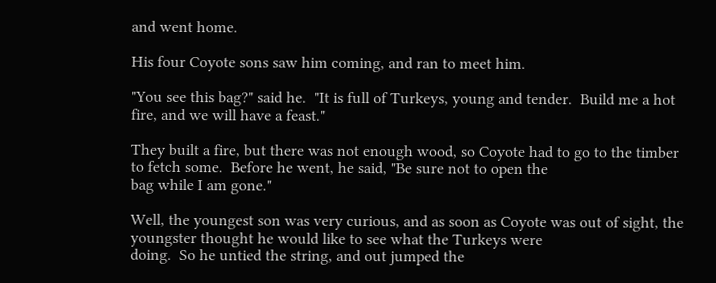and went home.

His four Coyote sons saw him coming, and ran to meet him.

"You see this bag?" said he.  "It is full of Turkeys, young and tender.  Build me a hot fire, and we will have a feast."

They built a fire, but there was not enough wood, so Coyote had to go to the timber to fetch some.  Before he went, he said, "Be sure not to open the
bag while I am gone."

Well, the youngest son was very curious, and as soon as Coyote was out of sight, the youngster thought he would like to see what the Turkeys were
doing.  So he untied the string, and out jumped the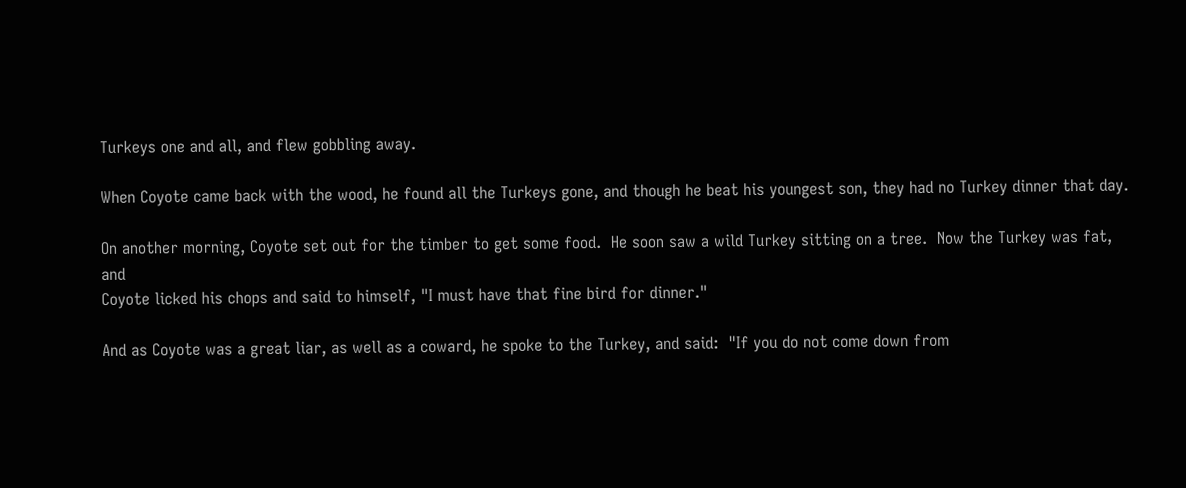Turkeys one and all, and flew gobbling away.

When Coyote came back with the wood, he found all the Turkeys gone, and though he beat his youngest son, they had no Turkey dinner that day.

On another morning, Coyote set out for the timber to get some food.  He soon saw a wild Turkey sitting on a tree.  Now the Turkey was fat, and
Coyote licked his chops and said to himself, "I must have that fine bird for dinner."

And as Coyote was a great liar, as well as a coward, he spoke to the Turkey, and said:  "If you do not come down from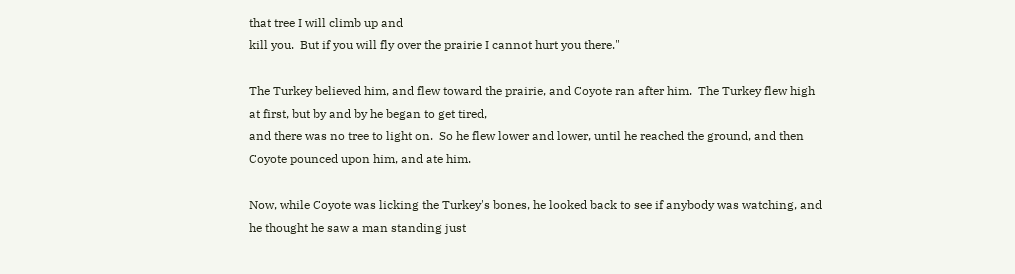that tree I will climb up and
kill you.  But if you will fly over the prairie I cannot hurt you there."

The Turkey believed him, and flew toward the prairie, and Coyote ran after him.  The Turkey flew high at first, but by and by he began to get tired,
and there was no tree to light on.  So he flew lower and lower, until he reached the ground, and then Coyote pounced upon him, and ate him.

Now, while Coyote was licking the Turkey's bones, he looked back to see if anybody was watching, and he thought he saw a man standing just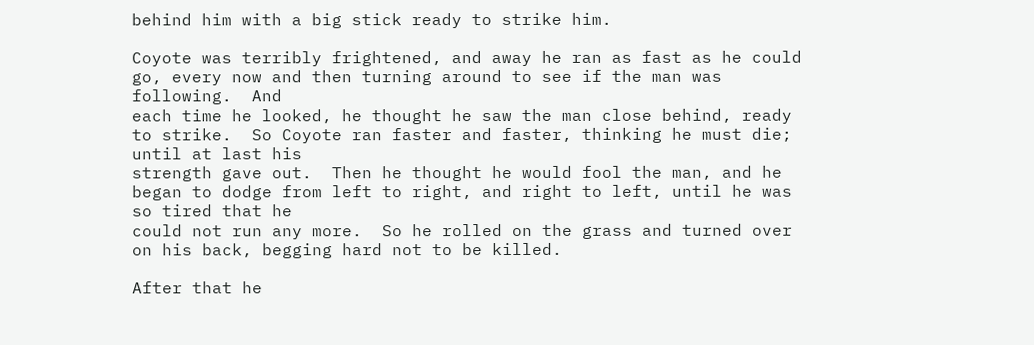behind him with a big stick ready to strike him.

Coyote was terribly frightened, and away he ran as fast as he could go, every now and then turning around to see if the man was following.  And
each time he looked, he thought he saw the man close behind, ready to strike.  So Coyote ran faster and faster, thinking he must die; until at last his
strength gave out.  Then he thought he would fool the man, and he began to dodge from left to right, and right to left, until he was so tired that he
could not run any more.  So he rolled on the grass and turned over on his back, begging hard not to be killed.

After that he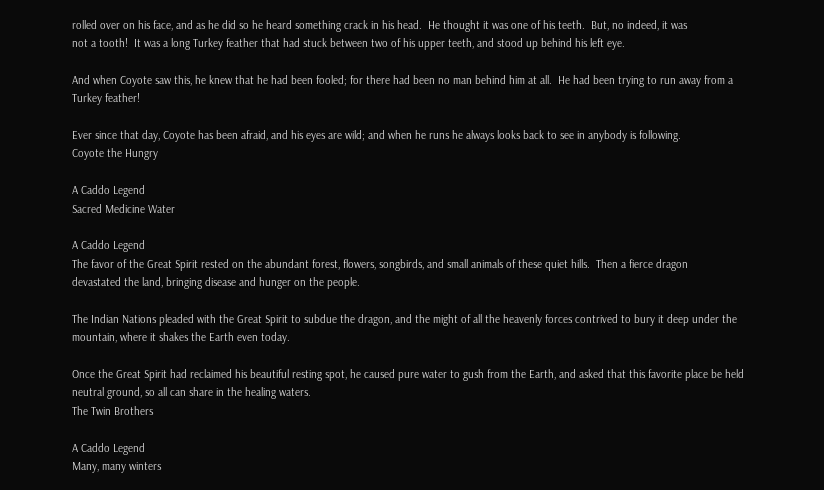rolled over on his face, and as he did so he heard something crack in his head.  He thought it was one of his teeth.  But, no indeed, it was
not a tooth!  It was a long Turkey feather that had stuck between two of his upper teeth, and stood up behind his left eye.

And when Coyote saw this, he knew that he had been fooled; for there had been no man behind him at all.  He had been trying to run away from a
Turkey feather!

Ever since that day, Coyote has been afraid, and his eyes are wild; and when he runs he always looks back to see in anybody is following.
Coyote the Hungry

A Caddo Legend
Sacred Medicine Water

A Caddo Legend
The favor of the Great Spirit rested on the abundant forest, flowers, songbirds, and small animals of these quiet hills.  Then a fierce dragon
devastated the land, bringing disease and hunger on the people.

The Indian Nations pleaded with the Great Spirit to subdue the dragon, and the might of all the heavenly forces contrived to bury it deep under the
mountain, where it shakes the Earth even today.

Once the Great Spirit had reclaimed his beautiful resting spot, he caused pure water to gush from the Earth, and asked that this favorite place be held
neutral ground, so all can share in the healing waters.
The Twin Brothers

A Caddo Legend
Many, many winters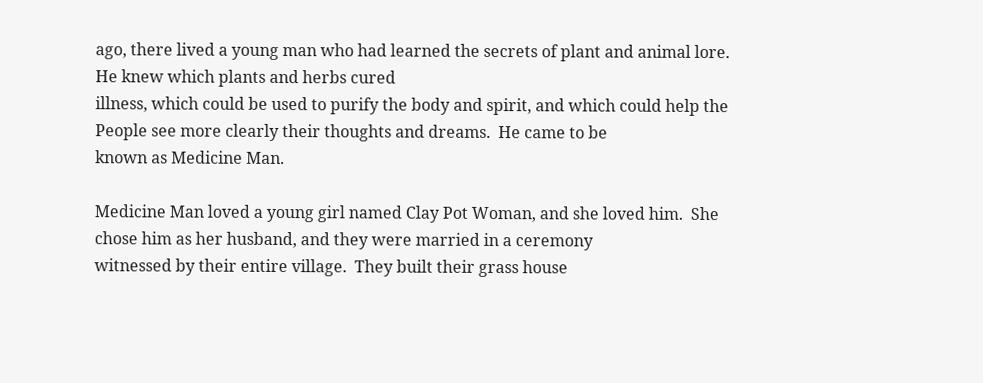ago, there lived a young man who had learned the secrets of plant and animal lore.  He knew which plants and herbs cured
illness, which could be used to purify the body and spirit, and which could help the People see more clearly their thoughts and dreams.  He came to be
known as Medicine Man.

Medicine Man loved a young girl named Clay Pot Woman, and she loved him.  She chose him as her husband, and they were married in a ceremony
witnessed by their entire village.  They built their grass house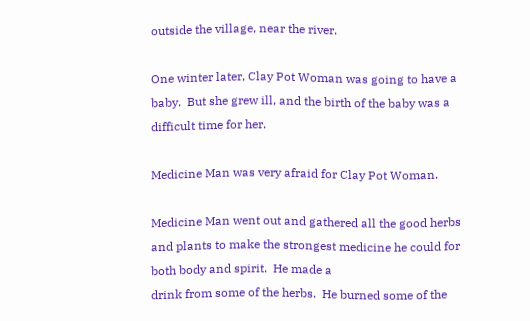outside the village, near the river.

One winter later, Clay Pot Woman was going to have a baby.  But she grew ill, and the birth of the baby was a difficult time for her.

Medicine Man was very afraid for Clay Pot Woman.

Medicine Man went out and gathered all the good herbs and plants to make the strongest medicine he could for both body and spirit.  He made a
drink from some of the herbs.  He burned some of the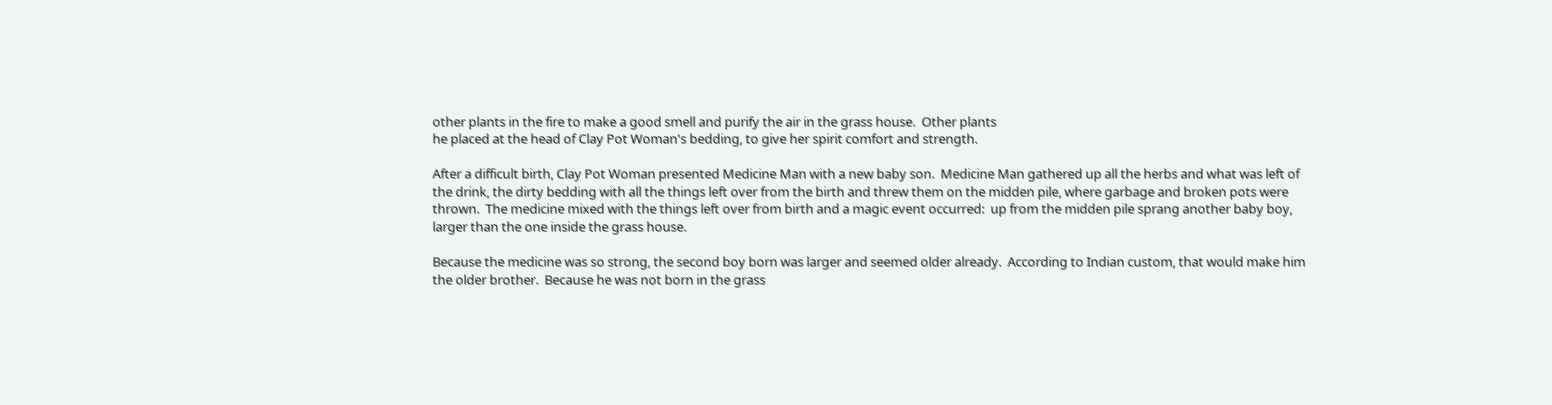other plants in the fire to make a good smell and purify the air in the grass house.  Other plants
he placed at the head of Clay Pot Woman's bedding, to give her spirit comfort and strength.

After a difficult birth, Clay Pot Woman presented Medicine Man with a new baby son.  Medicine Man gathered up all the herbs and what was left of
the drink, the dirty bedding with all the things left over from the birth and threw them on the midden pile, where garbage and broken pots were
thrown.  The medicine mixed with the things left over from birth and a magic event occurred:  up from the midden pile sprang another baby boy,
larger than the one inside the grass house.

Because the medicine was so strong, the second boy born was larger and seemed older already.  According to Indian custom, that would make him
the older brother.  Because he was not born in the grass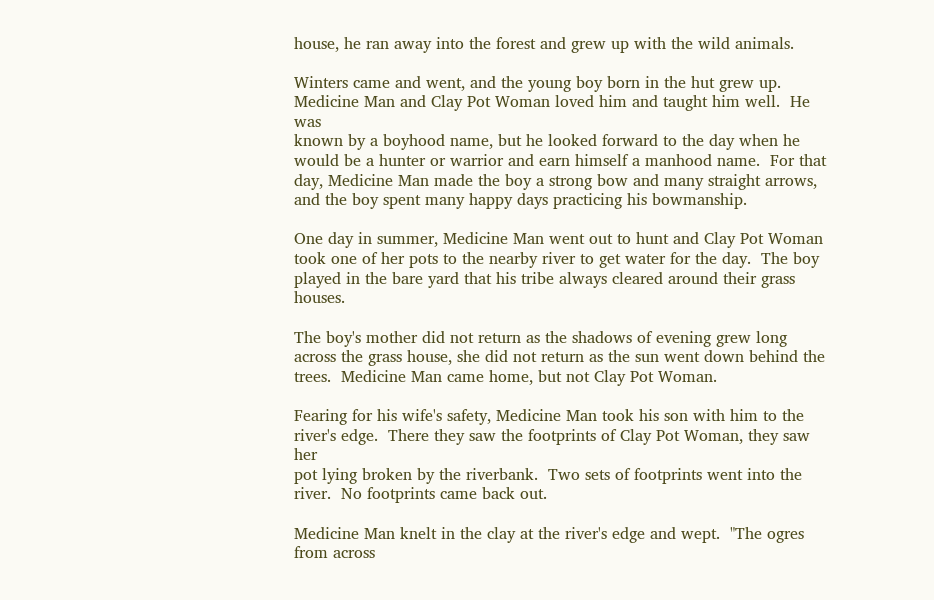house, he ran away into the forest and grew up with the wild animals.

Winters came and went, and the young boy born in the hut grew up.  Medicine Man and Clay Pot Woman loved him and taught him well.  He was
known by a boyhood name, but he looked forward to the day when he would be a hunter or warrior and earn himself a manhood name.  For that
day, Medicine Man made the boy a strong bow and many straight arrows, and the boy spent many happy days practicing his bowmanship.

One day in summer, Medicine Man went out to hunt and Clay Pot Woman took one of her pots to the nearby river to get water for the day.  The boy
played in the bare yard that his tribe always cleared around their grass houses.

The boy's mother did not return as the shadows of evening grew long across the grass house, she did not return as the sun went down behind the
trees.  Medicine Man came home, but not Clay Pot Woman.

Fearing for his wife's safety, Medicine Man took his son with him to the river's edge.  There they saw the footprints of Clay Pot Woman, they saw her
pot lying broken by the riverbank.  Two sets of footprints went into the river.  No footprints came back out.

Medicine Man knelt in the clay at the river's edge and wept.  "The ogres from across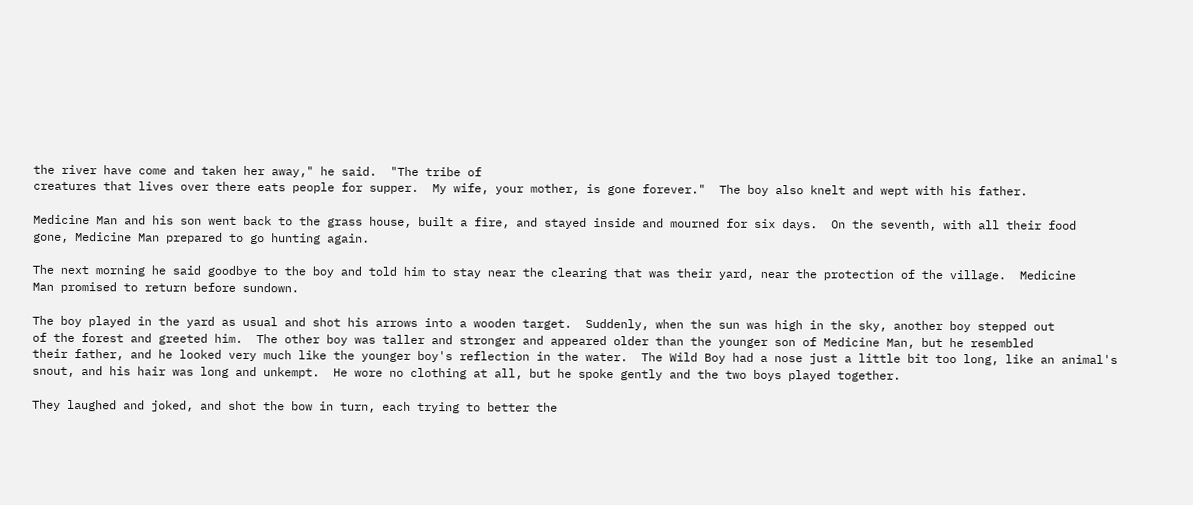the river have come and taken her away," he said.  "The tribe of
creatures that lives over there eats people for supper.  My wife, your mother, is gone forever."  The boy also knelt and wept with his father.

Medicine Man and his son went back to the grass house, built a fire, and stayed inside and mourned for six days.  On the seventh, with all their food
gone, Medicine Man prepared to go hunting again.

The next morning he said goodbye to the boy and told him to stay near the clearing that was their yard, near the protection of the village.  Medicine
Man promised to return before sundown.

The boy played in the yard as usual and shot his arrows into a wooden target.  Suddenly, when the sun was high in the sky, another boy stepped out
of the forest and greeted him.  The other boy was taller and stronger and appeared older than the younger son of Medicine Man, but he resembled
their father, and he looked very much like the younger boy's reflection in the water.  The Wild Boy had a nose just a little bit too long, like an animal's
snout, and his hair was long and unkempt.  He wore no clothing at all, but he spoke gently and the two boys played together.

They laughed and joked, and shot the bow in turn, each trying to better the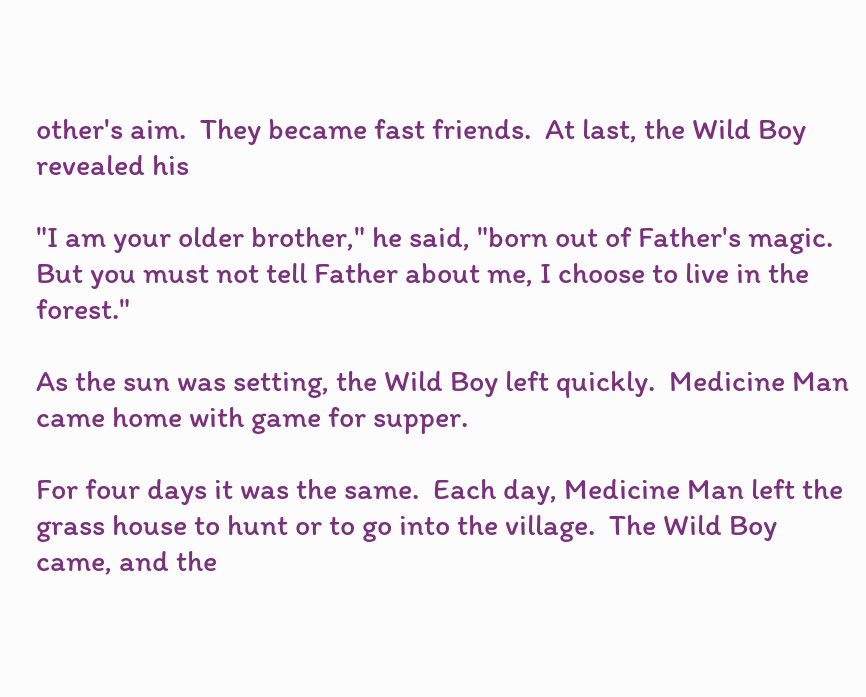other's aim.  They became fast friends.  At last, the Wild Boy revealed his

"I am your older brother," he said, "born out of Father's magic.  But you must not tell Father about me, I choose to live in the forest."

As the sun was setting, the Wild Boy left quickly.  Medicine Man came home with game for supper.

For four days it was the same.  Each day, Medicine Man left the grass house to hunt or to go into the village.  The Wild Boy came, and the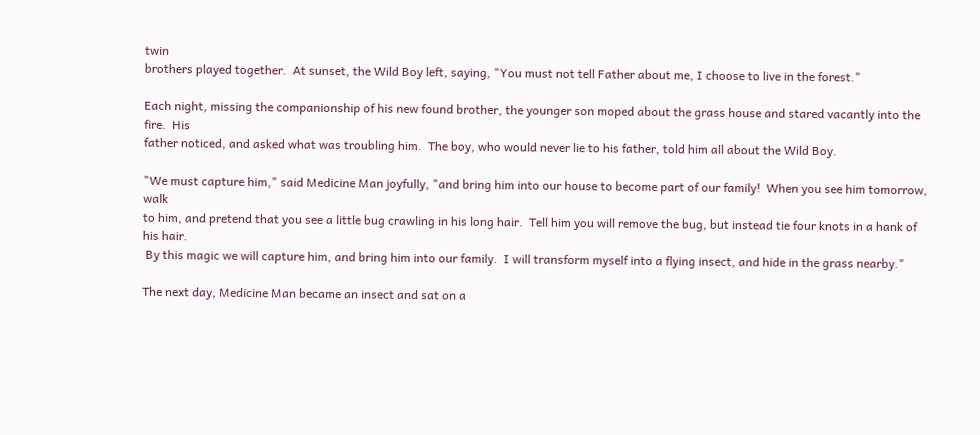twin
brothers played together.  At sunset, the Wild Boy left, saying, "You must not tell Father about me, I choose to live in the forest."

Each night, missing the companionship of his new found brother, the younger son moped about the grass house and stared vacantly into the fire.  His
father noticed, and asked what was troubling him.  The boy, who would never lie to his father, told him all about the Wild Boy.

"We must capture him," said Medicine Man joyfully, "and bring him into our house to become part of our family!  When you see him tomorrow, walk
to him, and pretend that you see a little bug crawling in his long hair.  Tell him you will remove the bug, but instead tie four knots in a hank of his hair.
 By this magic we will capture him, and bring him into our family.  I will transform myself into a flying insect, and hide in the grass nearby."

The next day, Medicine Man became an insect and sat on a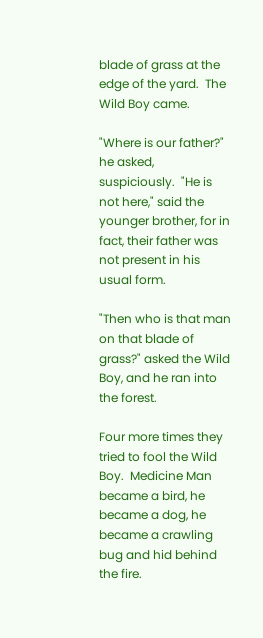blade of grass at the edge of the yard.  The Wild Boy came.

"Where is our father?" he asked, suspiciously.  "He is not here," said the younger brother, for in fact, their father was not present in his usual form.

"Then who is that man on that blade of grass?" asked the Wild Boy, and he ran into the forest.

Four more times they tried to fool the Wild Boy.  Medicine Man became a bird, he became a dog, he became a crawling bug and hid behind the fire.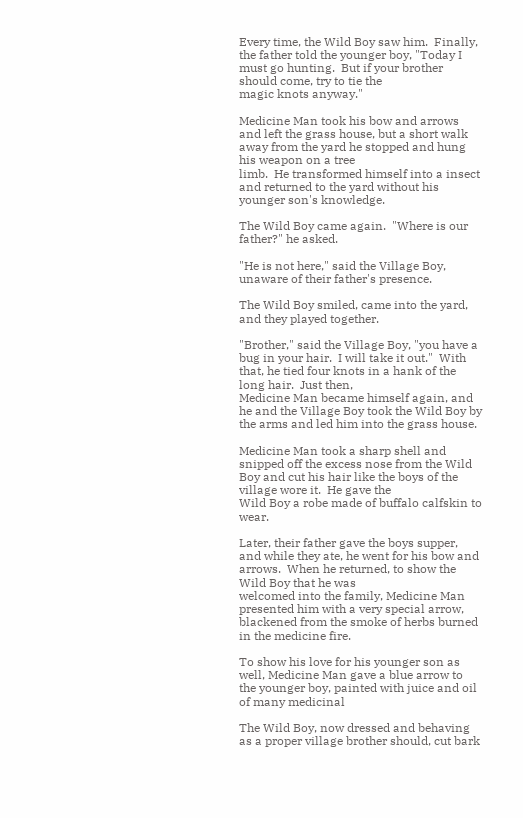Every time, the Wild Boy saw him.  Finally, the father told the younger boy, "Today I must go hunting.  But if your brother should come, try to tie the
magic knots anyway."

Medicine Man took his bow and arrows and left the grass house, but a short walk away from the yard he stopped and hung his weapon on a tree
limb.  He transformed himself into a insect and returned to the yard without his younger son's knowledge.

The Wild Boy came again.  "Where is our father?" he asked.

"He is not here," said the Village Boy, unaware of their father's presence.

The Wild Boy smiled, came into the yard, and they played together.

"Brother," said the Village Boy, "you have a bug in your hair.  I will take it out."  With that, he tied four knots in a hank of the long hair.  Just then,
Medicine Man became himself again, and he and the Village Boy took the Wild Boy by the arms and led him into the grass house.

Medicine Man took a sharp shell and snipped off the excess nose from the Wild Boy and cut his hair like the boys of the village wore it.  He gave the
Wild Boy a robe made of buffalo calfskin to wear.

Later, their father gave the boys supper, and while they ate, he went for his bow and arrows.  When he returned, to show the Wild Boy that he was
welcomed into the family, Medicine Man presented him with a very special arrow, blackened from the smoke of herbs burned in the medicine fire.

To show his love for his younger son as well, Medicine Man gave a blue arrow to the younger boy, painted with juice and oil of many medicinal

The Wild Boy, now dressed and behaving as a proper village brother should, cut bark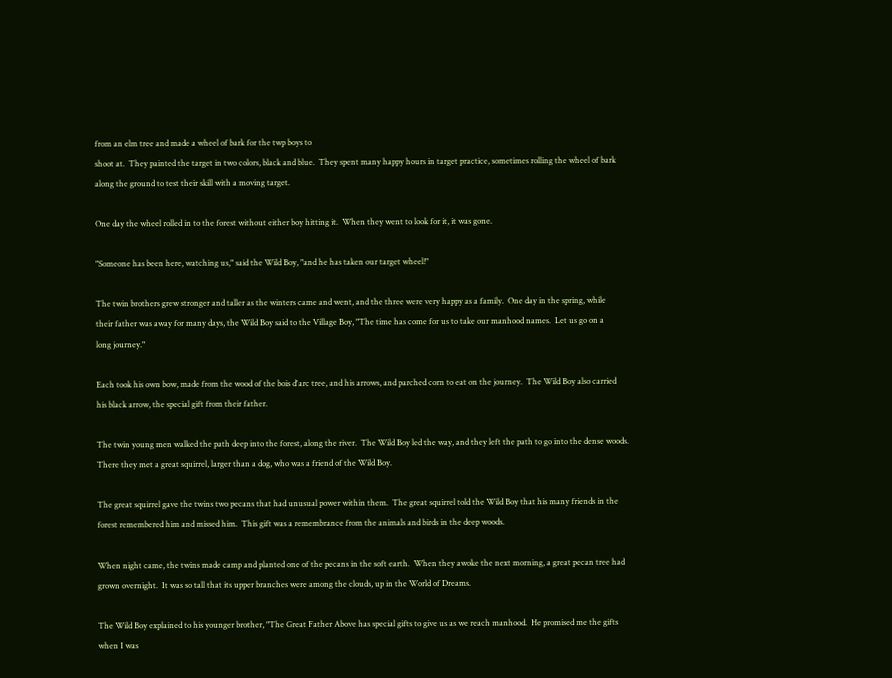from an elm tree and made a wheel of bark for the twp boys to
shoot at.  They painted the target in two colors, black and blue.  They spent many happy hours in target practice, sometimes rolling the wheel of bark
along the ground to test their skill with a moving target.

One day the wheel rolled in to the forest without either boy hitting it.  When they went to look for it, it was gone.

"Someone has been here, watching us," said the Wild Boy, "and he has taken our target wheel!"

The twin brothers grew stronger and taller as the winters came and went, and the three were very happy as a family.  One day in the spring, while
their father was away for many days, the Wild Boy said to the Village Boy, "The time has come for us to take our manhood names.  Let us go on a
long journey."

Each took his own bow, made from the wood of the bois d'arc tree, and his arrows, and parched corn to eat on the journey.  The Wild Boy also carried
his black arrow, the special gift from their father.

The twin young men walked the path deep into the forest, along the river.  The Wild Boy led the way, and they left the path to go into the dense woods.
There they met a great squirrel, larger than a dog, who was a friend of the Wild Boy.

The great squirrel gave the twins two pecans that had unusual power within them.  The great squirrel told the Wild Boy that his many friends in the
forest remembered him and missed him.  This gift was a remembrance from the animals and birds in the deep woods.

When night came, the twins made camp and planted one of the pecans in the soft earth.  When they awoke the next morning, a great pecan tree had
grown overnight.  It was so tall that its upper branches were among the clouds, up in the World of Dreams.

The Wild Boy explained to his younger brother, "The Great Father Above has special gifts to give us as we reach manhood.  He promised me the gifts
when I was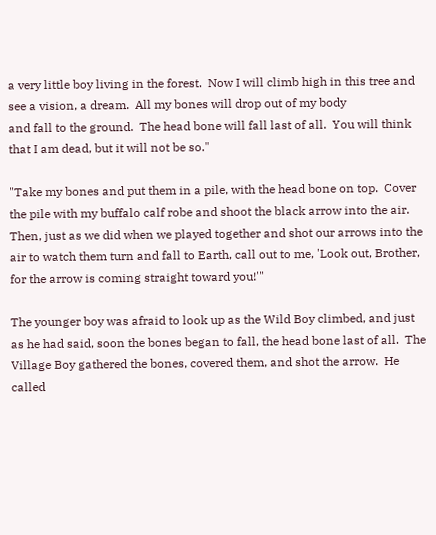a very little boy living in the forest.  Now I will climb high in this tree and see a vision, a dream.  All my bones will drop out of my body
and fall to the ground.  The head bone will fall last of all.  You will think that I am dead, but it will not be so."

"Take my bones and put them in a pile, with the head bone on top.  Cover the pile with my buffalo calf robe and shoot the black arrow into the air.
Then, just as we did when we played together and shot our arrows into the air to watch them turn and fall to Earth, call out to me, 'Look out, Brother,
for the arrow is coming straight toward you!'"

The younger boy was afraid to look up as the Wild Boy climbed, and just as he had said, soon the bones began to fall, the head bone last of all.  The
Village Boy gathered the bones, covered them, and shot the arrow.  He called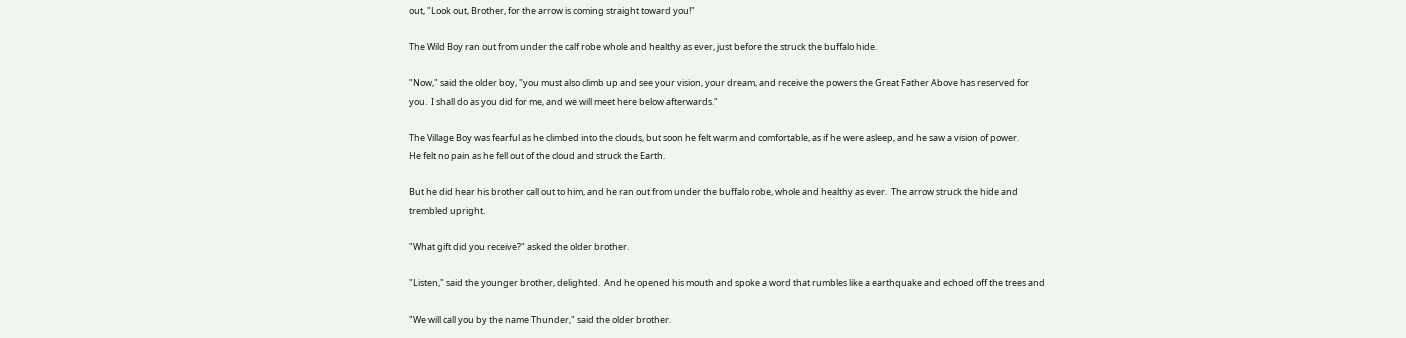out, "Look out, Brother, for the arrow is coming straight toward you!"

The Wild Boy ran out from under the calf robe whole and healthy as ever, just before the struck the buffalo hide.

"Now," said the older boy, "you must also climb up and see your vision, your dream, and receive the powers the Great Father Above has reserved for
you.  I shall do as you did for me, and we will meet here below afterwards."

The Village Boy was fearful as he climbed into the clouds, but soon he felt warm and comfortable, as if he were asleep, and he saw a vision of power.
He felt no pain as he fell out of the cloud and struck the Earth.

But he did hear his brother call out to him, and he ran out from under the buffalo robe, whole and healthy as ever.  The arrow struck the hide and
trembled upright.

"What gift did you receive?" asked the older brother.

"Listen," said the younger brother, delighted.  And he opened his mouth and spoke a word that rumbles like a earthquake and echoed off the trees and

"We will call you by the name Thunder," said the older brother.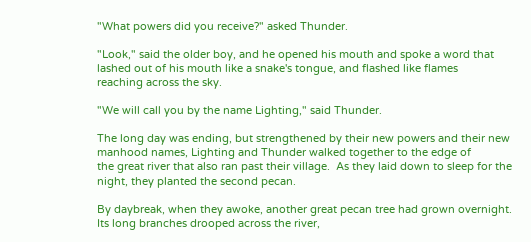"What powers did you receive?" asked Thunder.

"Look," said the older boy, and he opened his mouth and spoke a word that lashed out of his mouth like a snake's tongue, and flashed like flames
reaching across the sky.

"We will call you by the name Lighting," said Thunder.

The long day was ending, but strengthened by their new powers and their new manhood names, Lighting and Thunder walked together to the edge of
the great river that also ran past their village.  As they laid down to sleep for the night, they planted the second pecan.

By daybreak, when they awoke, another great pecan tree had grown overnight.  Its long branches drooped across the river,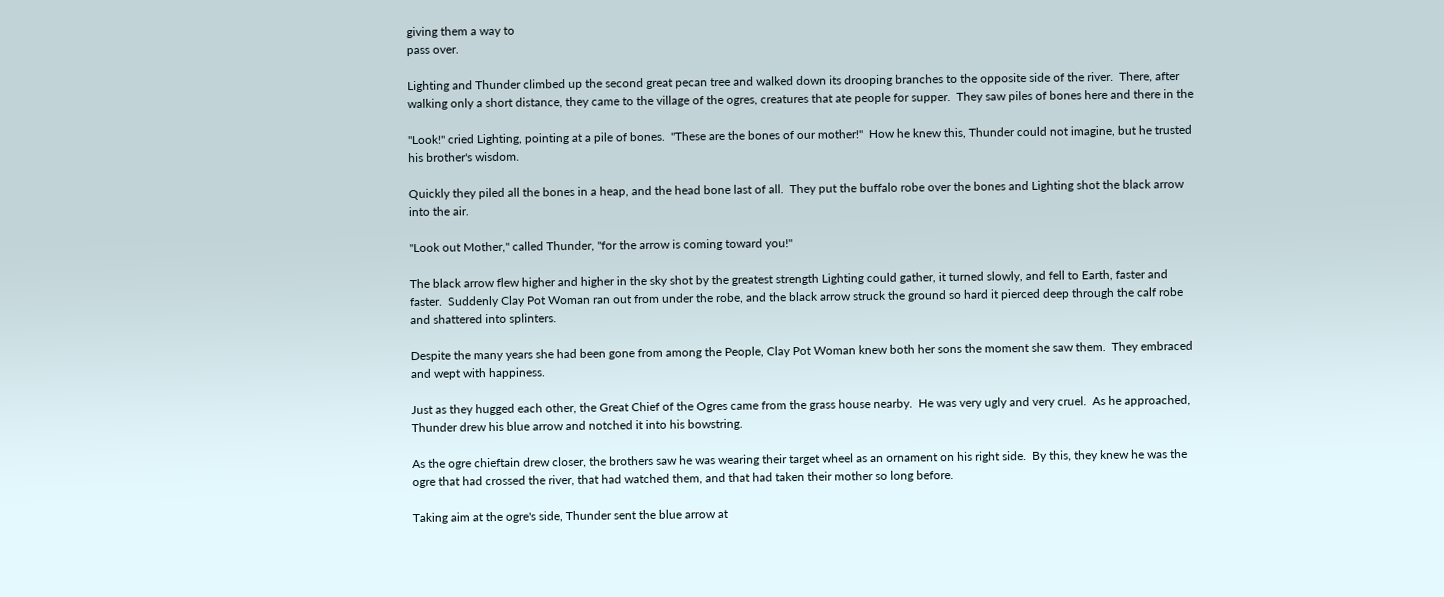giving them a way to
pass over.

Lighting and Thunder climbed up the second great pecan tree and walked down its drooping branches to the opposite side of the river.  There, after
walking only a short distance, they came to the village of the ogres, creatures that ate people for supper.  They saw piles of bones here and there in the

"Look!" cried Lighting, pointing at a pile of bones.  "These are the bones of our mother!"  How he knew this, Thunder could not imagine, but he trusted
his brother's wisdom.

Quickly they piled all the bones in a heap, and the head bone last of all.  They put the buffalo robe over the bones and Lighting shot the black arrow
into the air.

"Look out Mother," called Thunder, "for the arrow is coming toward you!"

The black arrow flew higher and higher in the sky shot by the greatest strength Lighting could gather, it turned slowly, and fell to Earth, faster and
faster.  Suddenly Clay Pot Woman ran out from under the robe, and the black arrow struck the ground so hard it pierced deep through the calf robe
and shattered into splinters.

Despite the many years she had been gone from among the People, Clay Pot Woman knew both her sons the moment she saw them.  They embraced
and wept with happiness.

Just as they hugged each other, the Great Chief of the Ogres came from the grass house nearby.  He was very ugly and very cruel.  As he approached,
Thunder drew his blue arrow and notched it into his bowstring.

As the ogre chieftain drew closer, the brothers saw he was wearing their target wheel as an ornament on his right side.  By this, they knew he was the
ogre that had crossed the river, that had watched them, and that had taken their mother so long before.

Taking aim at the ogre's side, Thunder sent the blue arrow at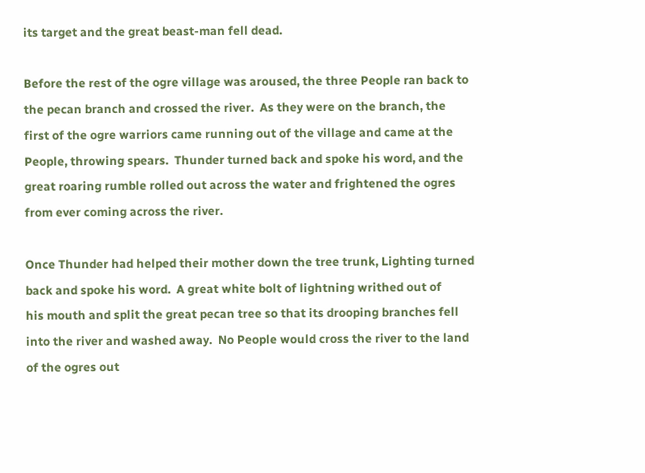its target and the great beast-man fell dead.

Before the rest of the ogre village was aroused, the three People ran back to the pecan branch and crossed the river.  As they were on the branch, the
first of the ogre warriors came running out of the village and came at the People, throwing spears.  Thunder turned back and spoke his word, and the
great roaring rumble rolled out across the water and frightened the ogres from ever coming across the river.

Once Thunder had helped their mother down the tree trunk, Lighting turned back and spoke his word.  A great white bolt of lightning writhed out of
his mouth and split the great pecan tree so that its drooping branches fell into the river and washed away.  No People would cross the river to the land
of the ogres out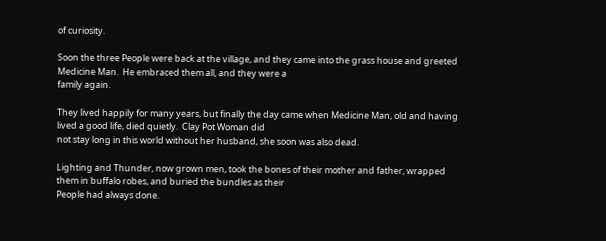of curiosity.

Soon the three People were back at the village, and they came into the grass house and greeted Medicine Man.  He embraced them all, and they were a
family again.

They lived happily for many years, but finally the day came when Medicine Man, old and having lived a good life, died quietly.  Clay Pot Woman did
not stay long in this world without her husband, she soon was also dead.

Lighting and Thunder, now grown men, took the bones of their mother and father, wrapped them in buffalo robes, and buried the bundles as their
People had always done.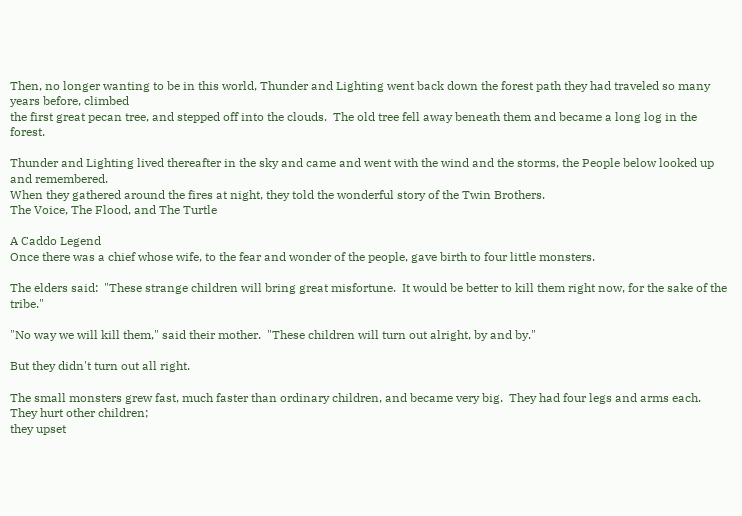Then, no longer wanting to be in this world, Thunder and Lighting went back down the forest path they had traveled so many years before, climbed
the first great pecan tree, and stepped off into the clouds.  The old tree fell away beneath them and became a long log in the forest.

Thunder and Lighting lived thereafter in the sky and came and went with the wind and the storms, the People below looked up and remembered.
When they gathered around the fires at night, they told the wonderful story of the Twin Brothers.
The Voice, The Flood, and The Turtle

A Caddo Legend
Once there was a chief whose wife, to the fear and wonder of the people, gave birth to four little monsters.

The elders said:  "These strange children will bring great misfortune.  It would be better to kill them right now, for the sake of the tribe."

"No way we will kill them," said their mother.  "These children will turn out alright, by and by."

But they didn't turn out all right.

The small monsters grew fast, much faster than ordinary children, and became very big.  They had four legs and arms each.  They hurt other children;
they upset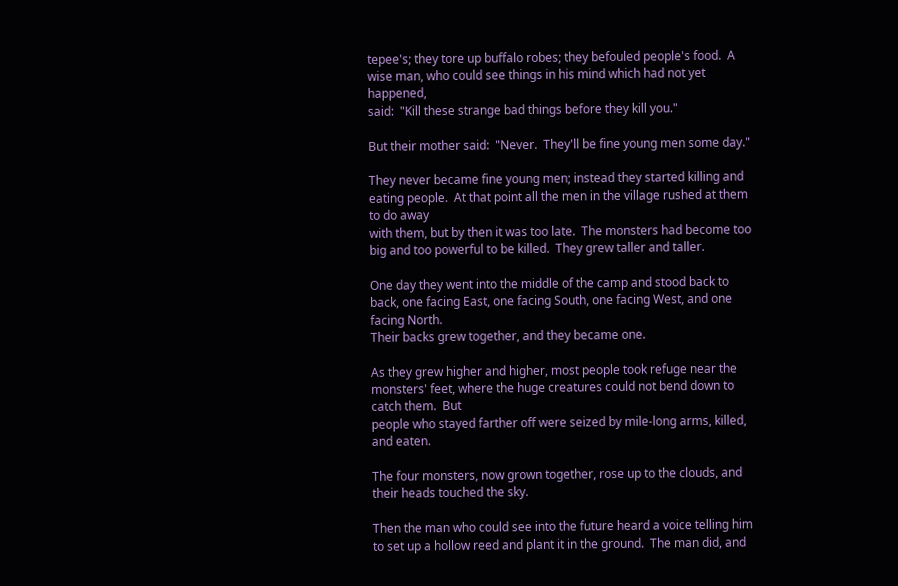tepee's; they tore up buffalo robes; they befouled people's food.  A wise man, who could see things in his mind which had not yet happened,
said:  "Kill these strange bad things before they kill you."

But their mother said:  "Never.  They'll be fine young men some day."

They never became fine young men; instead they started killing and eating people.  At that point all the men in the village rushed at them to do away
with them, but by then it was too late.  The monsters had become too big and too powerful to be killed.  They grew taller and taller.

One day they went into the middle of the camp and stood back to back, one facing East, one facing South, one facing West, and one facing North.
Their backs grew together, and they became one.

As they grew higher and higher, most people took refuge near the monsters' feet, where the huge creatures could not bend down to catch them.  But
people who stayed farther off were seized by mile-long arms, killed, and eaten.

The four monsters, now grown together, rose up to the clouds, and their heads touched the sky.

Then the man who could see into the future heard a voice telling him to set up a hollow reed and plant it in the ground.  The man did, and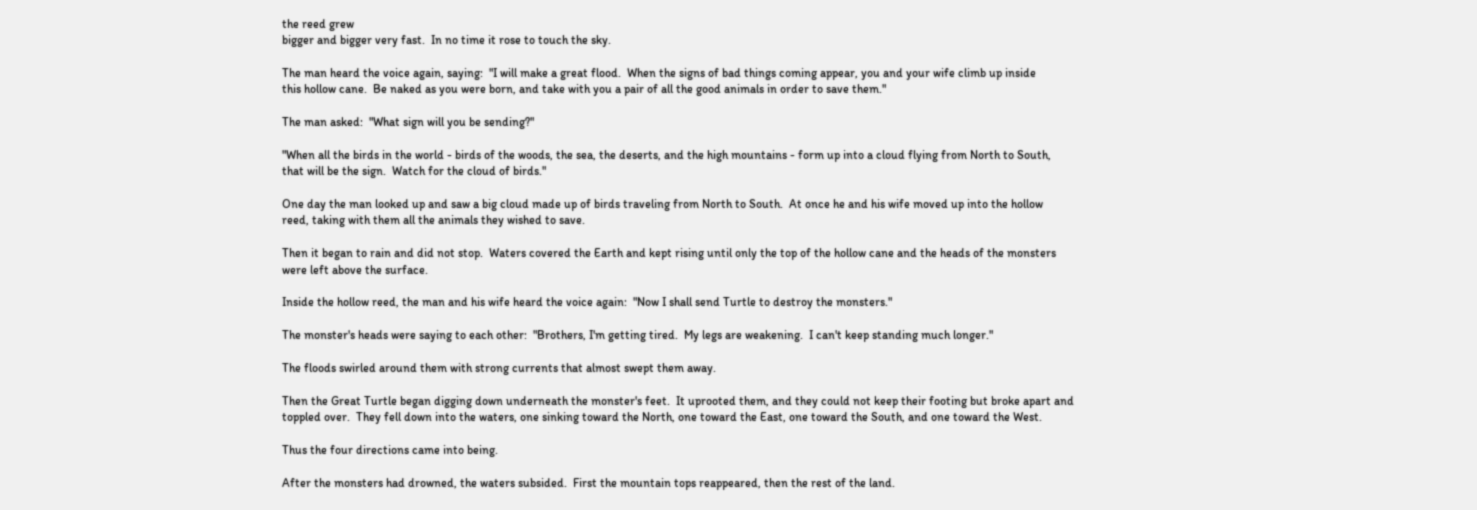the reed grew
bigger and bigger very fast.  In no time it rose to touch the sky.

The man heard the voice again, saying:  "I will make a great flood.  When the signs of bad things coming appear, you and your wife climb up inside
this hollow cane.  Be naked as you were born, and take with you a pair of all the good animals in order to save them."

The man asked:  "What sign will you be sending?"

"When all the birds in the world - birds of the woods, the sea, the deserts, and the high mountains - form up into a cloud flying from North to South,
that will be the sign.  Watch for the cloud of birds."

One day the man looked up and saw a big cloud made up of birds traveling from North to South.  At once he and his wife moved up into the hollow
reed, taking with them all the animals they wished to save.

Then it began to rain and did not stop.  Waters covered the Earth and kept rising until only the top of the hollow cane and the heads of the monsters
were left above the surface.

Inside the hollow reed, the man and his wife heard the voice again:  "Now I shall send Turtle to destroy the monsters."

The monster's heads were saying to each other:  "Brothers, I'm getting tired.  My legs are weakening.  I can't keep standing much longer."

The floods swirled around them with strong currents that almost swept them away.

Then the Great Turtle began digging down underneath the monster's feet.  It uprooted them, and they could not keep their footing but broke apart and
toppled over.  They fell down into the waters, one sinking toward the North, one toward the East, one toward the South, and one toward the West.

Thus the four directions came into being.

After the monsters had drowned, the waters subsided.  First the mountain tops reappeared, then the rest of the land.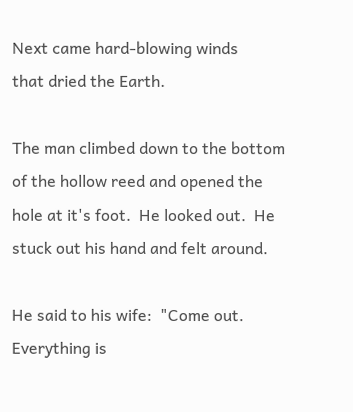Next came hard-blowing winds
that dried the Earth.

The man climbed down to the bottom of the hollow reed and opened the hole at it's foot.  He looked out.  He stuck out his hand and felt around.

He said to his wife:  "Come out.  Everything is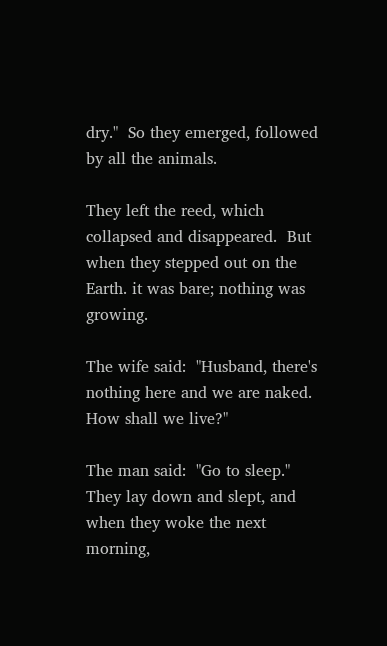dry."  So they emerged, followed by all the animals.

They left the reed, which collapsed and disappeared.  But when they stepped out on the Earth. it was bare; nothing was growing.

The wife said:  "Husband, there's nothing here and we are naked.  How shall we live?"

The man said:  "Go to sleep."  They lay down and slept, and when they woke the next morning,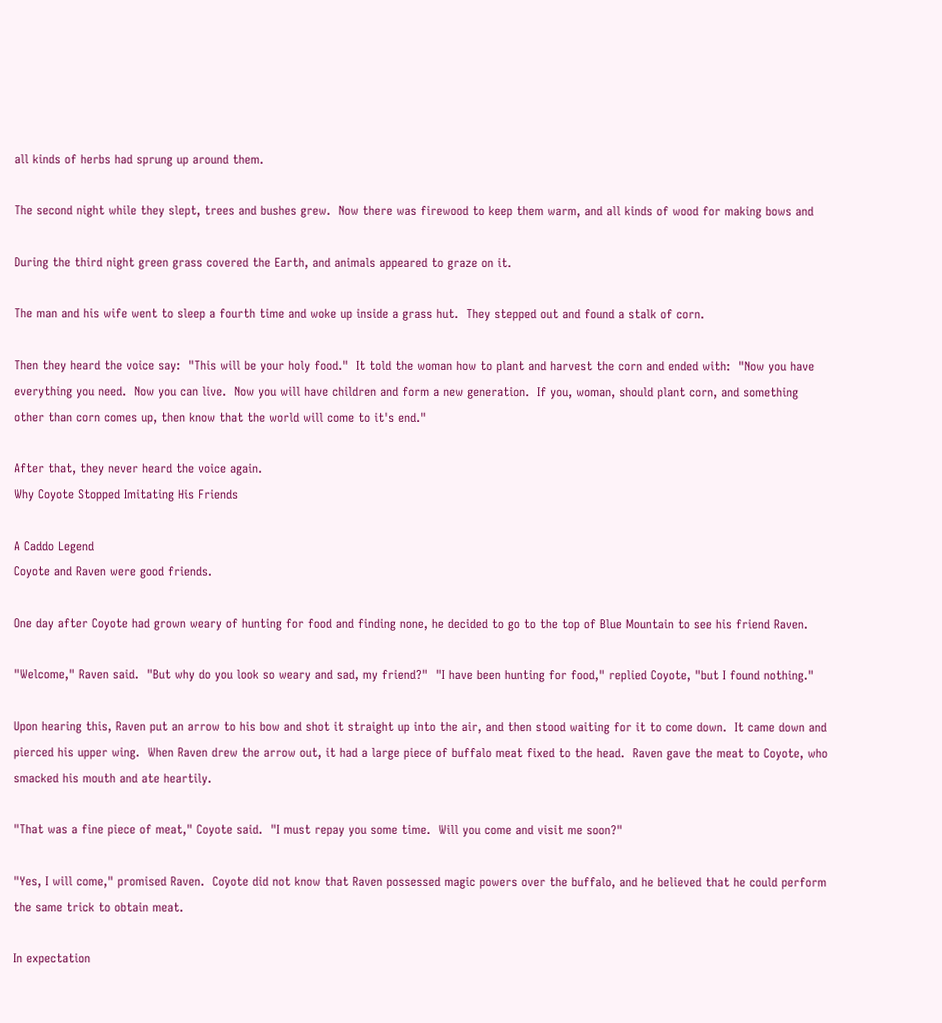all kinds of herbs had sprung up around them.

The second night while they slept, trees and bushes grew.  Now there was firewood to keep them warm, and all kinds of wood for making bows and

During the third night green grass covered the Earth, and animals appeared to graze on it.

The man and his wife went to sleep a fourth time and woke up inside a grass hut.  They stepped out and found a stalk of corn.

Then they heard the voice say:  "This will be your holy food."  It told the woman how to plant and harvest the corn and ended with:  "Now you have
everything you need.  Now you can live.  Now you will have children and form a new generation.  If you, woman, should plant corn, and something
other than corn comes up, then know that the world will come to it's end."

After that, they never heard the voice again.
Why Coyote Stopped Imitating His Friends

A Caddo Legend
Coyote and Raven were good friends.

One day after Coyote had grown weary of hunting for food and finding none, he decided to go to the top of Blue Mountain to see his friend Raven.

"Welcome," Raven said.  "But why do you look so weary and sad, my friend?"  "I have been hunting for food," replied Coyote, "but I found nothing."

Upon hearing this, Raven put an arrow to his bow and shot it straight up into the air, and then stood waiting for it to come down.  It came down and
pierced his upper wing.  When Raven drew the arrow out, it had a large piece of buffalo meat fixed to the head.  Raven gave the meat to Coyote, who
smacked his mouth and ate heartily.

"That was a fine piece of meat," Coyote said.  "I must repay you some time.  Will you come and visit me soon?"

"Yes, I will come," promised Raven.  Coyote did not know that Raven possessed magic powers over the buffalo, and he believed that he could perform
the same trick to obtain meat.

In expectation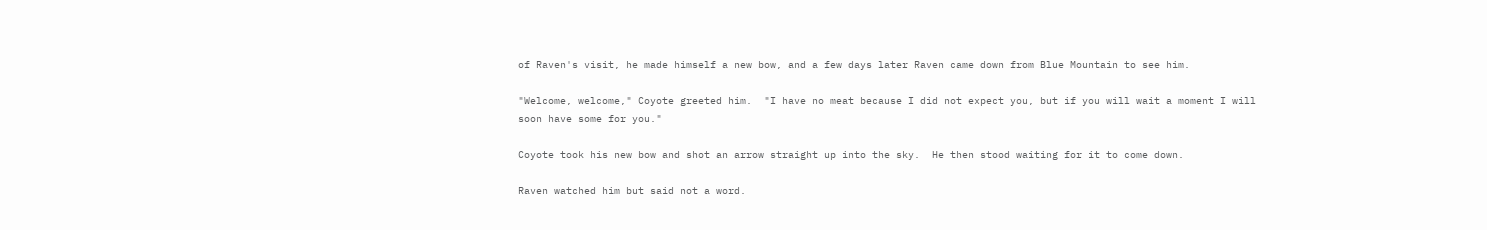of Raven's visit, he made himself a new bow, and a few days later Raven came down from Blue Mountain to see him.

"Welcome, welcome," Coyote greeted him.  "I have no meat because I did not expect you, but if you will wait a moment I will soon have some for you."

Coyote took his new bow and shot an arrow straight up into the sky.  He then stood waiting for it to come down.

Raven watched him but said not a word.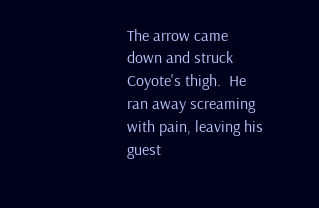The arrow came down and struck Coyote's thigh.  He ran away screaming with pain, leaving his guest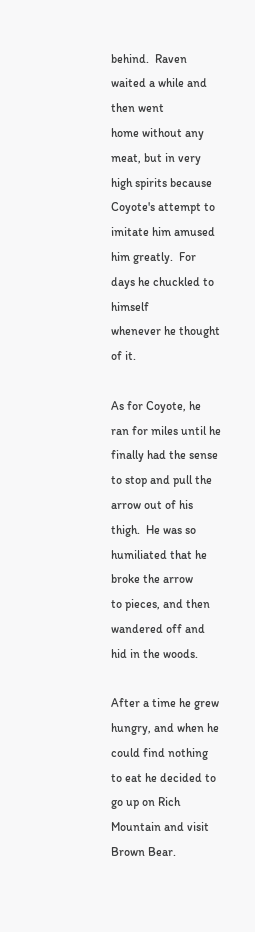behind.  Raven waited a while and then went
home without any meat, but in very high spirits because Coyote's attempt to imitate him amused him greatly.  For days he chuckled to himself
whenever he thought of it.

As for Coyote, he ran for miles until he finally had the sense to stop and pull the arrow out of his thigh.  He was so humiliated that he broke the arrow
to pieces, and then wandered off and hid in the woods.

After a time he grew hungry, and when he could find nothing to eat he decided to go up on Rich Mountain and visit Brown Bear.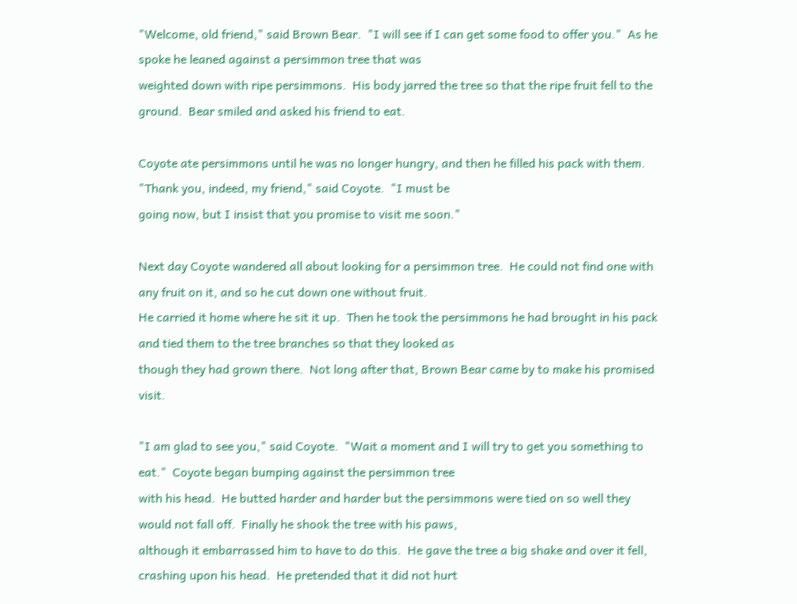"Welcome, old friend," said Brown Bear.  "I will see if I can get some food to offer you."  As he spoke he leaned against a persimmon tree that was
weighted down with ripe persimmons.  His body jarred the tree so that the ripe fruit fell to the ground.  Bear smiled and asked his friend to eat.

Coyote ate persimmons until he was no longer hungry, and then he filled his pack with them.  "Thank you, indeed, my friend," said Coyote.  "I must be
going now, but I insist that you promise to visit me soon."

Next day Coyote wandered all about looking for a persimmon tree.  He could not find one with any fruit on it, and so he cut down one without fruit.
He carried it home where he sit it up.  Then he took the persimmons he had brought in his pack and tied them to the tree branches so that they looked as
though they had grown there.  Not long after that, Brown Bear came by to make his promised visit.

"I am glad to see you," said Coyote.  "Wait a moment and I will try to get you something to eat."  Coyote began bumping against the persimmon tree
with his head.  He butted harder and harder but the persimmons were tied on so well they would not fall off.  Finally he shook the tree with his paws,
although it embarrassed him to have to do this.  He gave the tree a big shake and over it fell, crashing upon his head.  He pretended that it did not hurt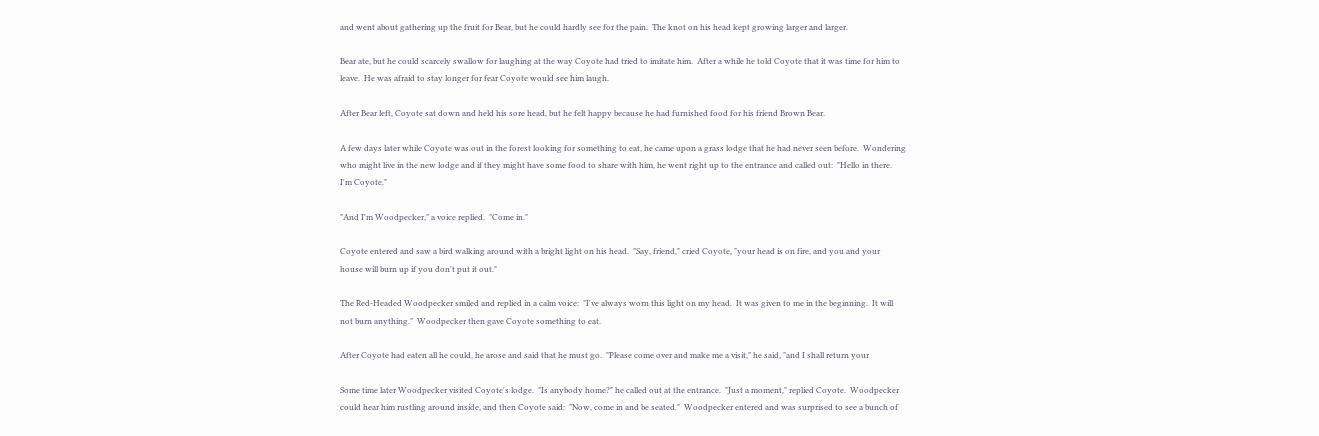and went about gathering up the fruit for Bear, but he could hardly see for the pain.  The knot on his head kept growing larger and larger.

Bear ate, but he could scarcely swallow for laughing at the way Coyote had tried to imitate him.  After a while he told Coyote that it was time for him to
leave.  He was afraid to stay longer for fear Coyote would see him laugh.

After Bear left, Coyote sat down and held his sore head, but he felt happy because he had furnished food for his friend Brown Bear.

A few days later while Coyote was out in the forest looking for something to eat, he came upon a grass lodge that he had never seen before.  Wondering
who might live in the new lodge and if they might have some food to share with him, he went right up to the entrance and called out:  "Hello in there.
I'm Coyote."

"And I'm Woodpecker," a voice replied.  "Come in."

Coyote entered and saw a bird walking around with a bright light on his head.  "Say, friend," cried Coyote, "your head is on fire, and you and your
house will burn up if you don't put it out."

The Red-Headed Woodpecker smiled and replied in a calm voice:  "I've always worn this light on my head.  It was given to me in the beginning.  It will
not burn anything."  Woodpecker then gave Coyote something to eat.

After Coyote had eaten all he could, he arose and said that he must go.  "Please come over and make me a visit," he said, "and I shall return your

Some time later Woodpecker visited Coyote's lodge.  "Is anybody home?" he called out at the entrance.  "Just a moment," replied Coyote.  Woodpecker
could hear him rustling around inside, and then Coyote said:  "Now, come in and be seated."  Woodpecker entered and was surprised to see a bunch of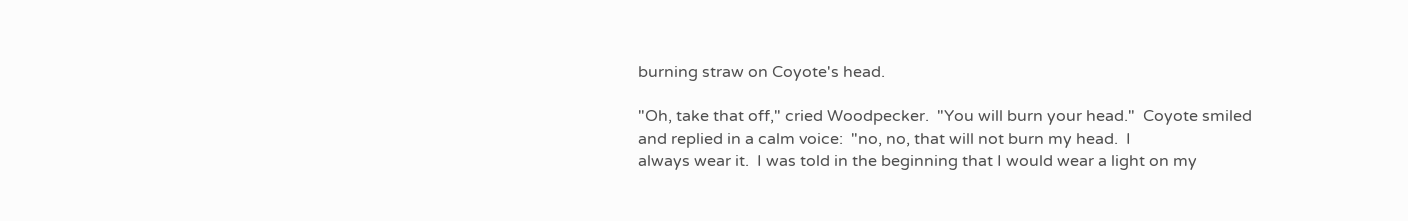burning straw on Coyote's head.

"Oh, take that off," cried Woodpecker.  "You will burn your head."  Coyote smiled and replied in a calm voice:  "no, no, that will not burn my head.  I
always wear it.  I was told in the beginning that I would wear a light on my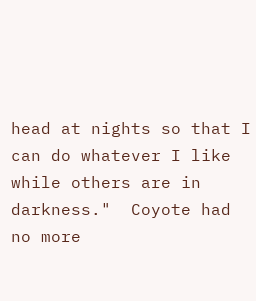head at nights so that I can do whatever I like while others are in
darkness."  Coyote had no more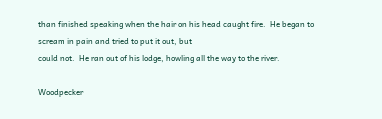than finished speaking when the hair on his head caught fire.  He began to scream in pain and tried to put it out, but
could not.  He ran out of his lodge, howling all the way to the river.

Woodpecker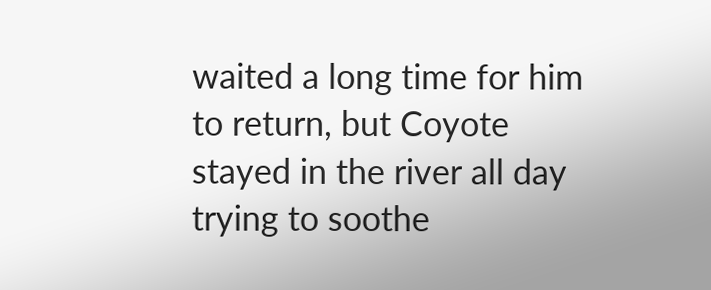waited a long time for him to return, but Coyote stayed in the river all day trying to soothe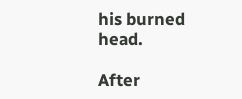his burned head.

After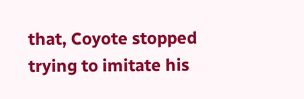that, Coyote stopped trying to imitate his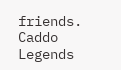friends.
Caddo Legends